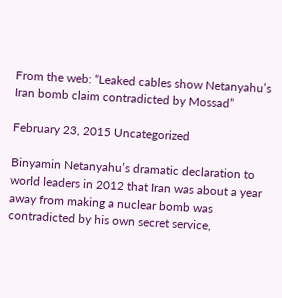From the web: “Leaked cables show Netanyahu’s Iran bomb claim contradicted by Mossad”

February 23, 2015 Uncategorized

Binyamin Netanyahu’s dramatic declaration to world leaders in 2012 that Iran was about a year away from making a nuclear bomb was contradicted by his own secret service,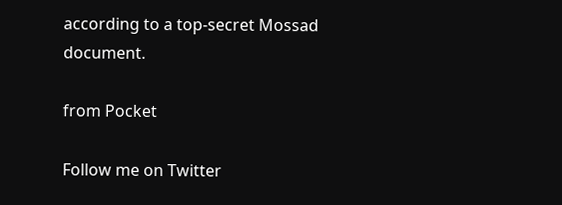according to a top-secret Mossad document.

from Pocket

Follow me on Twitter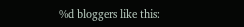%d bloggers like this: